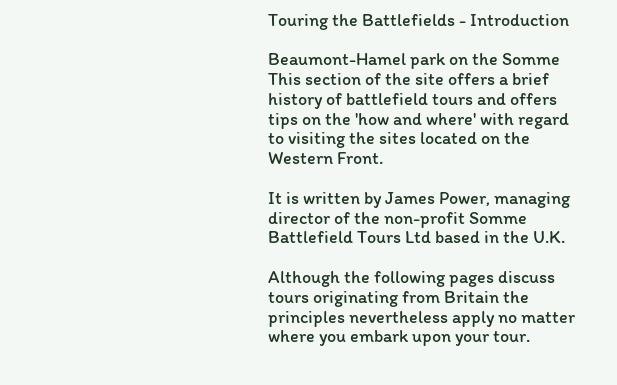Touring the Battlefields - Introduction

Beaumont-Hamel park on the Somme This section of the site offers a brief history of battlefield tours and offers tips on the 'how and where' with regard to visiting the sites located on the Western Front.

It is written by James Power, managing director of the non-profit Somme Battlefield Tours Ltd based in the U.K.

Although the following pages discuss tours originating from Britain the principles nevertheless apply no matter where you embark upon your tour.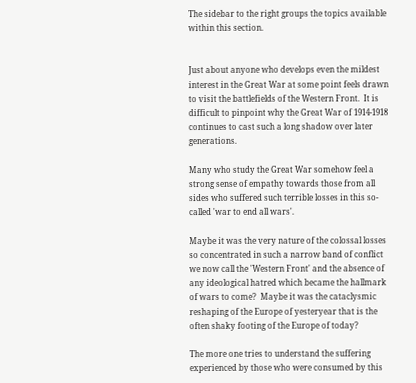The sidebar to the right groups the topics available within this section.


Just about anyone who develops even the mildest interest in the Great War at some point feels drawn to visit the battlefields of the Western Front.  It is difficult to pinpoint why the Great War of 1914-1918 continues to cast such a long shadow over later generations.

Many who study the Great War somehow feel a strong sense of empathy towards those from all sides who suffered such terrible losses in this so-called 'war to end all wars'.

Maybe it was the very nature of the colossal losses so concentrated in such a narrow band of conflict we now call the 'Western Front' and the absence of any ideological hatred which became the hallmark of wars to come?  Maybe it was the cataclysmic reshaping of the Europe of yesteryear that is the often shaky footing of the Europe of today?

The more one tries to understand the suffering experienced by those who were consumed by this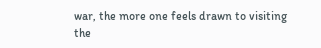war, the more one feels drawn to visiting the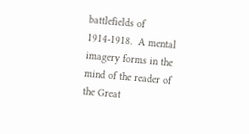battlefields of 1914-1918.  A mental imagery forms in the mind of the reader of the Great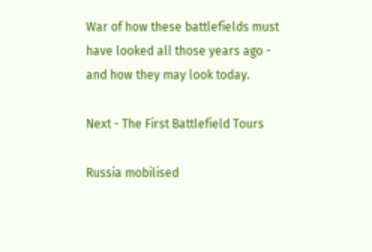War of how these battlefields must have looked all those years ago - and how they may look today.

Next - The First Battlefield Tours

Russia mobilised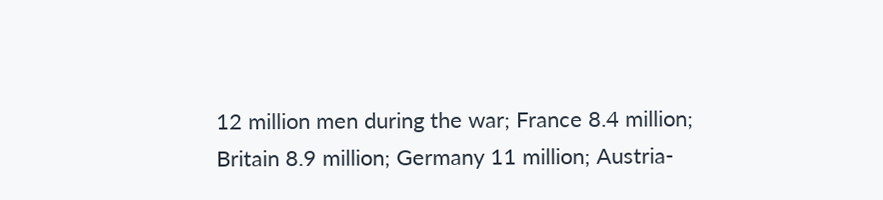12 million men during the war; France 8.4 million; Britain 8.9 million; Germany 11 million; Austria-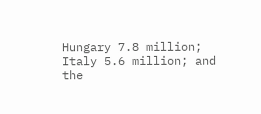Hungary 7.8 million; Italy 5.6 million; and the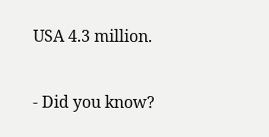USA 4.3 million.

- Did you know?